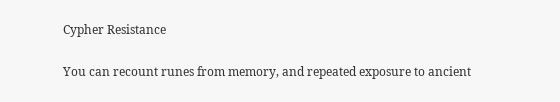Cypher Resistance

You can recount runes from memory, and repeated exposure to ancient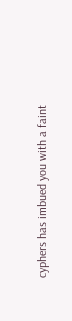cyphers has imbued you with a faint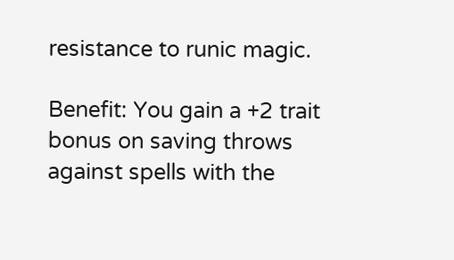resistance to runic magic.

Benefit: You gain a +2 trait bonus on saving throws against spells with the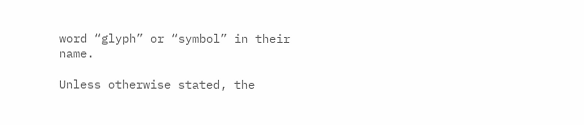word “glyph” or “symbol” in their name.

Unless otherwise stated, the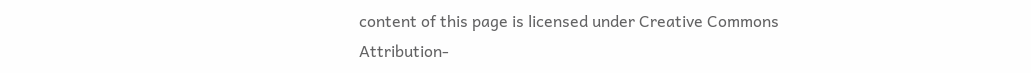content of this page is licensed under Creative Commons Attribution-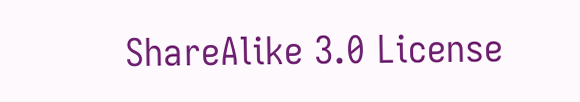ShareAlike 3.0 License